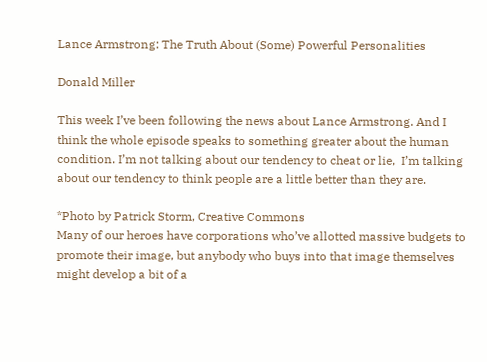Lance Armstrong: The Truth About (Some) Powerful Personalities

Donald Miller

This week I’ve been following the news about Lance Armstrong. And I think the whole episode speaks to something greater about the human condition. I’m not talking about our tendency to cheat or lie,  I’m talking about our tendency to think people are a little better than they are.

*Photo by Patrick Storm, Creative Commons
Many of our heroes have corporations who’ve allotted massive budgets to promote their image, but anybody who buys into that image themselves might develop a bit of a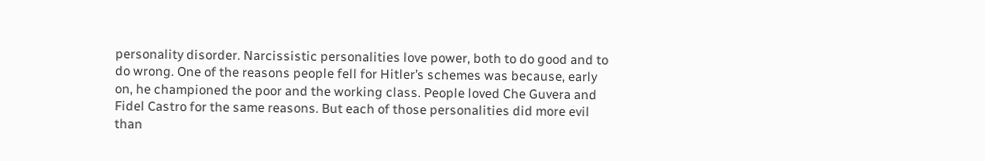personality disorder. Narcissistic personalities love power, both to do good and to do wrong. One of the reasons people fell for Hitler’s schemes was because, early on, he championed the poor and the working class. People loved Che Guvera and Fidel Castro for the same reasons. But each of those personalities did more evil than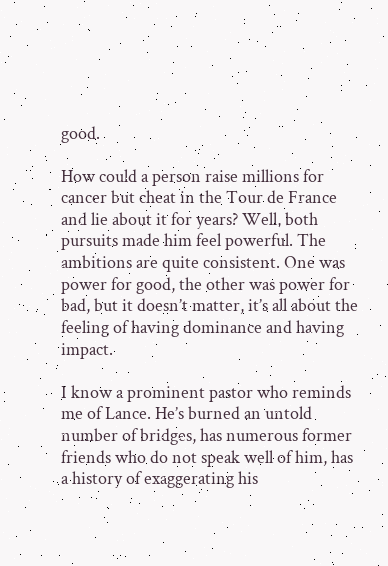good.

How could a person raise millions for cancer but cheat in the Tour de France and lie about it for years? Well, both pursuits made him feel powerful. The ambitions are quite consistent. One was power for good, the other was power for bad, but it doesn’t matter, it’s all about the feeling of having dominance and having impact.

I know a prominent pastor who reminds me of Lance. He’s burned an untold number of bridges, has numerous former friends who do not speak well of him, has a history of exaggerating his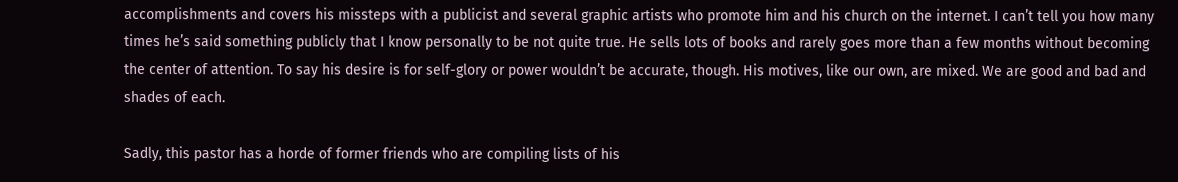accomplishments and covers his missteps with a publicist and several graphic artists who promote him and his church on the internet. I can’t tell you how many times he’s said something publicly that I know personally to be not quite true. He sells lots of books and rarely goes more than a few months without becoming the center of attention. To say his desire is for self-glory or power wouldn’t be accurate, though. His motives, like our own, are mixed. We are good and bad and shades of each.

Sadly, this pastor has a horde of former friends who are compiling lists of his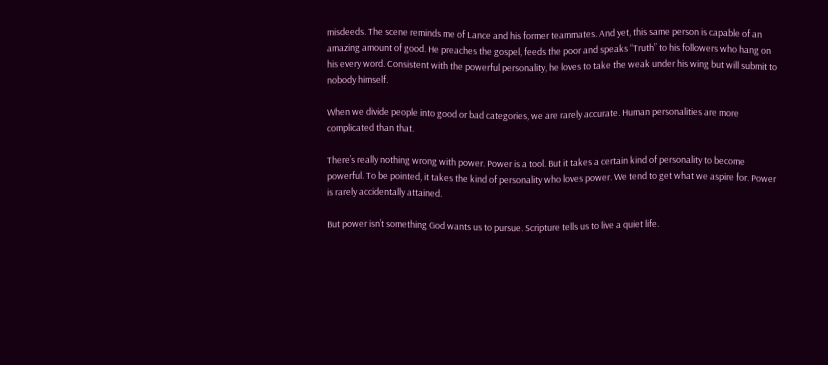misdeeds. The scene reminds me of Lance and his former teammates. And yet, this same person is capable of an amazing amount of good. He preaches the gospel, feeds the poor and speaks “Truth” to his followers who hang on his every word. Consistent with the powerful personality, he loves to take the weak under his wing but will submit to nobody himself.

When we divide people into good or bad categories, we are rarely accurate. Human personalities are more complicated than that.

There’s really nothing wrong with power. Power is a tool. But it takes a certain kind of personality to become powerful. To be pointed, it takes the kind of personality who loves power. We tend to get what we aspire for. Power is rarely accidentally attained.

But power isn’t something God wants us to pursue. Scripture tells us to live a quiet life.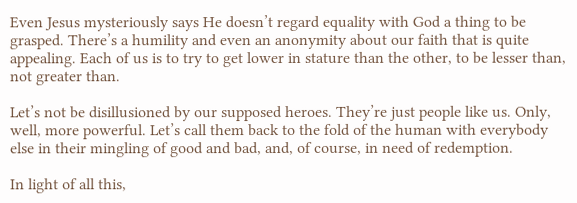Even Jesus mysteriously says He doesn’t regard equality with God a thing to be grasped. There’s a humility and even an anonymity about our faith that is quite appealing. Each of us is to try to get lower in stature than the other, to be lesser than, not greater than.

Let’s not be disillusioned by our supposed heroes. They’re just people like us. Only, well, more powerful. Let’s call them back to the fold of the human with everybody else in their mingling of good and bad, and, of course, in need of redemption.

In light of all this,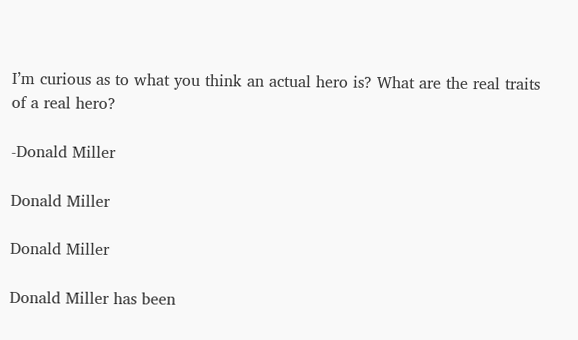I’m curious as to what you think an actual hero is? What are the real traits of a real hero?

-Donald Miller

Donald Miller

Donald Miller

Donald Miller has been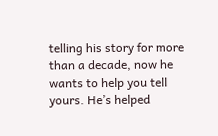telling his story for more than a decade, now he wants to help you tell yours. He’s helped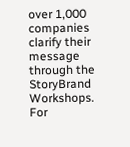over 1,000 companies clarify their message through the StoryBrand Workshops. For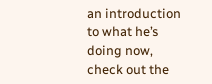an introduction to what he’s doing now, check out the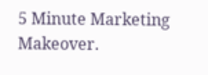5 Minute Marketing Makeover.